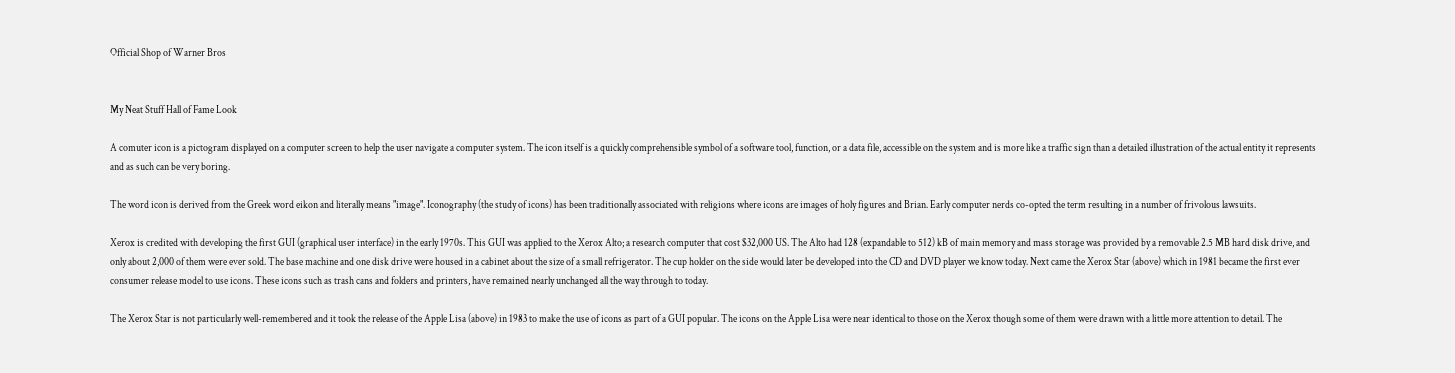Official Shop of Warner Bros


My Neat Stuff Hall of Fame Look

A comuter icon is a pictogram displayed on a computer screen to help the user navigate a computer system. The icon itself is a quickly comprehensible symbol of a software tool, function, or a data file, accessible on the system and is more like a traffic sign than a detailed illustration of the actual entity it represents and as such can be very boring.

The word icon is derived from the Greek word eikon and literally means "image". Iconography (the study of icons) has been traditionally associated with religions where icons are images of holy figures and Brian. Early computer nerds co-opted the term resulting in a number of frivolous lawsuits.

Xerox is credited with developing the first GUI (graphical user interface) in the early 1970s. This GUI was applied to the Xerox Alto; a research computer that cost $32,000 US. The Alto had 128 (expandable to 512) kB of main memory and mass storage was provided by a removable 2.5 MB hard disk drive, and only about 2,000 of them were ever sold. The base machine and one disk drive were housed in a cabinet about the size of a small refrigerator. The cup holder on the side would later be developed into the CD and DVD player we know today. Next came the Xerox Star (above) which in 1981 became the first ever consumer release model to use icons. These icons such as trash cans and folders and printers, have remained nearly unchanged all the way through to today.

The Xerox Star is not particularly well-remembered and it took the release of the Apple Lisa (above) in 1983 to make the use of icons as part of a GUI popular. The icons on the Apple Lisa were near identical to those on the Xerox though some of them were drawn with a little more attention to detail. The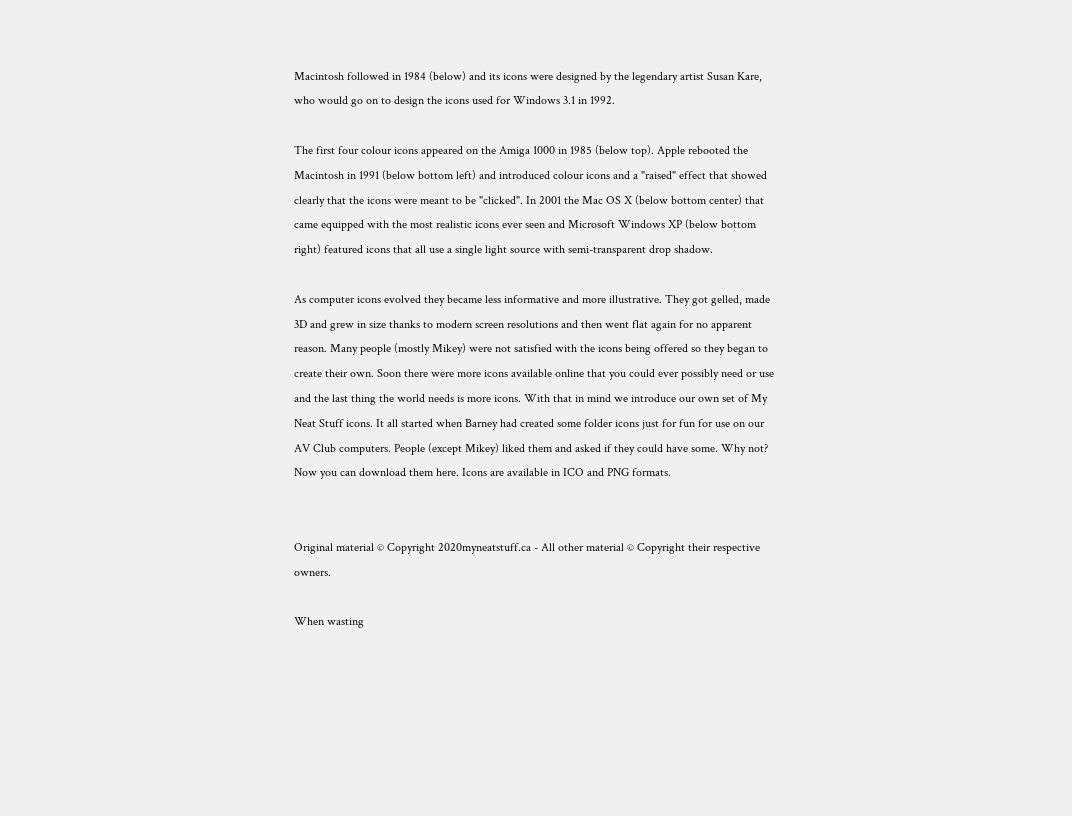Macintosh followed in 1984 (below) and its icons were designed by the legendary artist Susan Kare, who would go on to design the icons used for Windows 3.1 in 1992.

The first four colour icons appeared on the Amiga 1000 in 1985 (below top). Apple rebooted the Macintosh in 1991 (below bottom left) and introduced colour icons and a "raised" effect that showed clearly that the icons were meant to be "clicked". In 2001 the Mac OS X (below bottom center) that came equipped with the most realistic icons ever seen and Microsoft Windows XP (below bottom right) featured icons that all use a single light source with semi-transparent drop shadow.

As computer icons evolved they became less informative and more illustrative. They got gelled, made 3D and grew in size thanks to modern screen resolutions and then went flat again for no apparent reason. Many people (mostly Mikey) were not satisfied with the icons being offered so they began to create their own. Soon there were more icons available online that you could ever possibly need or use and the last thing the world needs is more icons. With that in mind we introduce our own set of My Neat Stuff icons. It all started when Barney had created some folder icons just for fun for use on our AV Club computers. People (except Mikey) liked them and asked if they could have some. Why not? Now you can download them here. Icons are available in ICO and PNG formats.


Original material © Copyright 2020myneatstuff.ca - All other material © Copyright their respective owners.

When wasting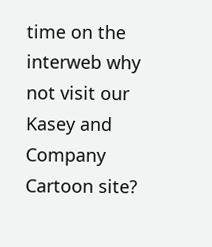time on the interweb why not visit our Kasey and Company Cartoon site?